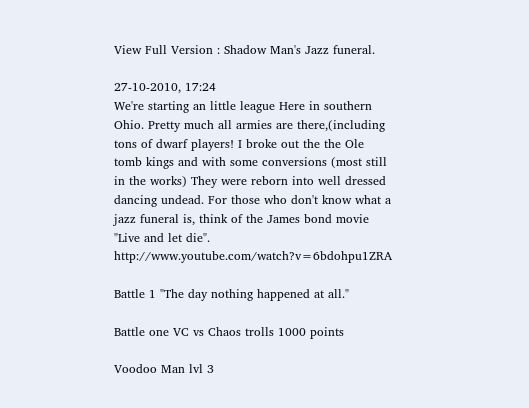View Full Version : Shadow Man's Jazz funeral.

27-10-2010, 17:24
We're starting an little league Here in southern Ohio. Pretty much all armies are there,(including tons of dwarf players! I broke out the the Ole tomb kings and with some conversions (most still in the works) They were reborn into well dressed dancing undead. For those who don't know what a jazz funeral is, think of the James bond movie "Live and let die". http://www.youtube.com/watch?v=6bdohpu1ZRA

Battle 1 "The day nothing happened at all."

Battle one VC vs Chaos trolls 1000 points

Voodoo Man lvl 3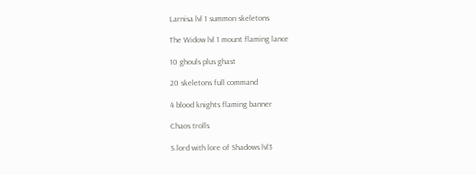Larnisa lvl 1 summon skeletons

The Widow lvl 1 mount flaming lance

10 ghouls plus ghast

20 skeletons full command

4 blood knights flaming banner

Chaos trolls

S.lord with lore of Shadows lvl3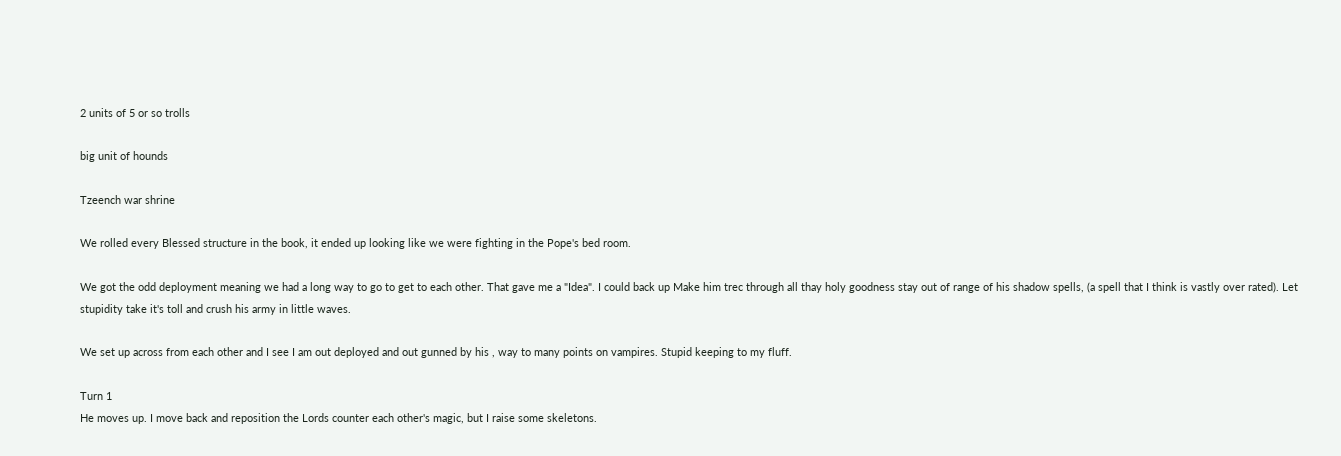2 units of 5 or so trolls

big unit of hounds

Tzeench war shrine

We rolled every Blessed structure in the book, it ended up looking like we were fighting in the Pope's bed room.

We got the odd deployment meaning we had a long way to go to get to each other. That gave me a "Idea". I could back up Make him trec through all thay holy goodness stay out of range of his shadow spells, (a spell that I think is vastly over rated). Let stupidity take it's toll and crush his army in little waves.

We set up across from each other and I see I am out deployed and out gunned by his , way to many points on vampires. Stupid keeping to my fluff.

Turn 1
He moves up. I move back and reposition the Lords counter each other's magic, but I raise some skeletons.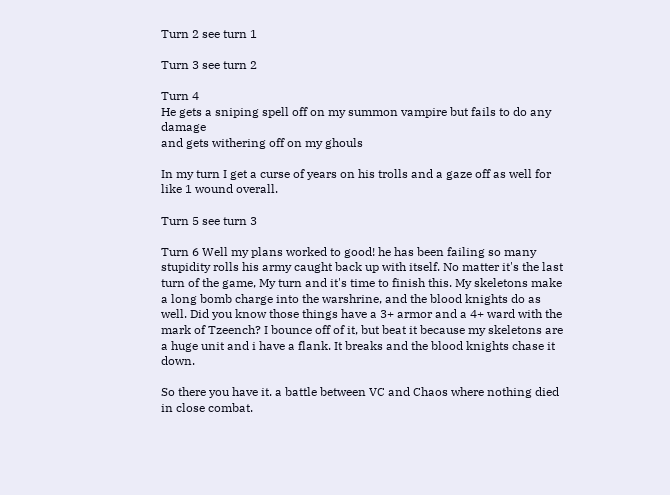Turn 2 see turn 1

Turn 3 see turn 2

Turn 4
He gets a sniping spell off on my summon vampire but fails to do any damage
and gets withering off on my ghouls

In my turn I get a curse of years on his trolls and a gaze off as well for like 1 wound overall.

Turn 5 see turn 3

Turn 6 Well my plans worked to good! he has been failing so many stupidity rolls his army caught back up with itself. No matter it's the last turn of the game, My turn and it's time to finish this. My skeletons make a long bomb charge into the warshrine, and the blood knights do as well. Did you know those things have a 3+ armor and a 4+ ward with the mark of Tzeench? I bounce off of it, but beat it because my skeletons are a huge unit and i have a flank. It breaks and the blood knights chase it down.

So there you have it. a battle between VC and Chaos where nothing died in close combat.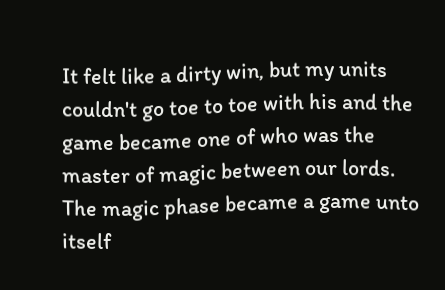It felt like a dirty win, but my units couldn't go toe to toe with his and the game became one of who was the master of magic between our lords. The magic phase became a game unto itself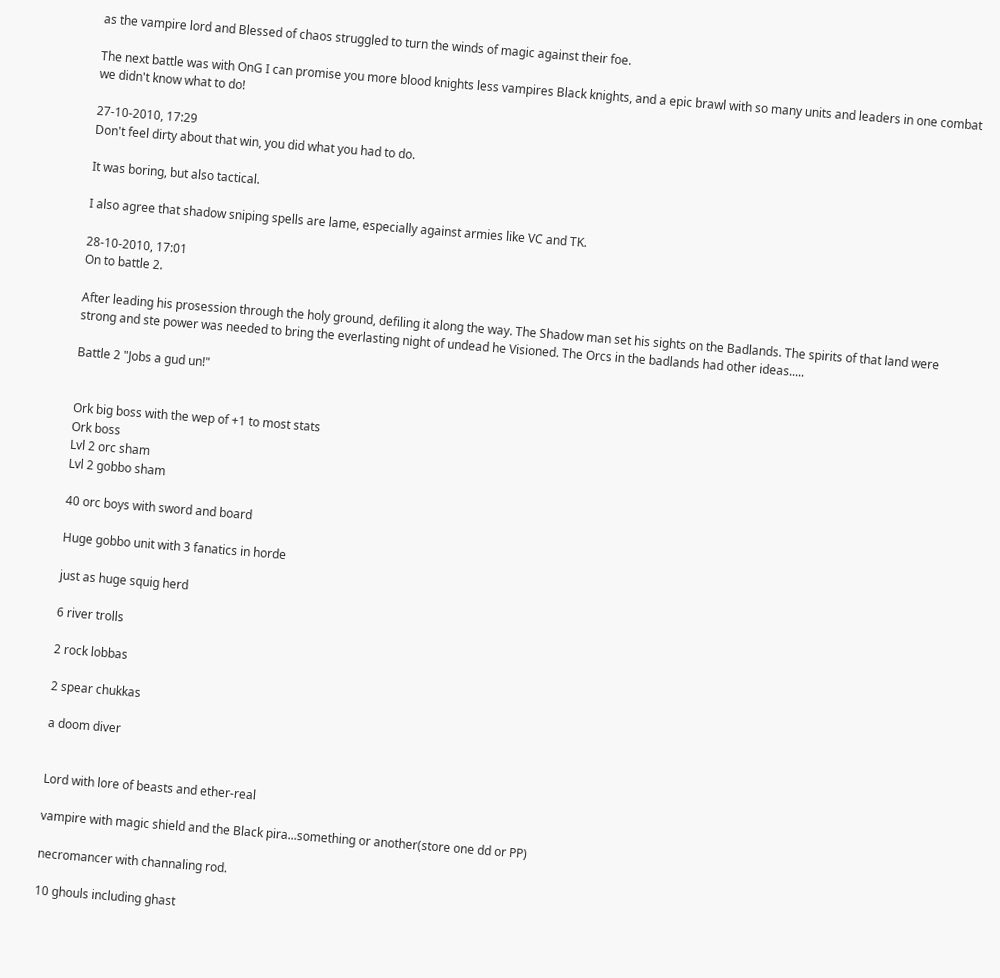as the vampire lord and Blessed of chaos struggled to turn the winds of magic against their foe.

The next battle was with OnG I can promise you more blood knights less vampires Black knights, and a epic brawl with so many units and leaders in one combat we didn't know what to do!

27-10-2010, 17:29
Don't feel dirty about that win, you did what you had to do.

It was boring, but also tactical.

I also agree that shadow sniping spells are lame, especially against armies like VC and TK.

28-10-2010, 17:01
On to battle 2.

After leading his prosession through the holy ground, defiling it along the way. The Shadow man set his sights on the Badlands. The spirits of that land were strong and ste power was needed to bring the everlasting night of undead he Visioned. The Orcs in the badlands had other ideas.....

Battle 2 "Jobs a gud un!"


Ork big boss with the wep of +1 to most stats
Ork boss
Lvl 2 orc sham
Lvl 2 gobbo sham

40 orc boys with sword and board

Huge gobbo unit with 3 fanatics in horde

just as huge squig herd

6 river trolls

2 rock lobbas

2 spear chukkas

a doom diver


Lord with lore of beasts and ether-real

vampire with magic shield and the Black pira...something or another(store one dd or PP)

necromancer with channaling rod.

10 ghouls including ghast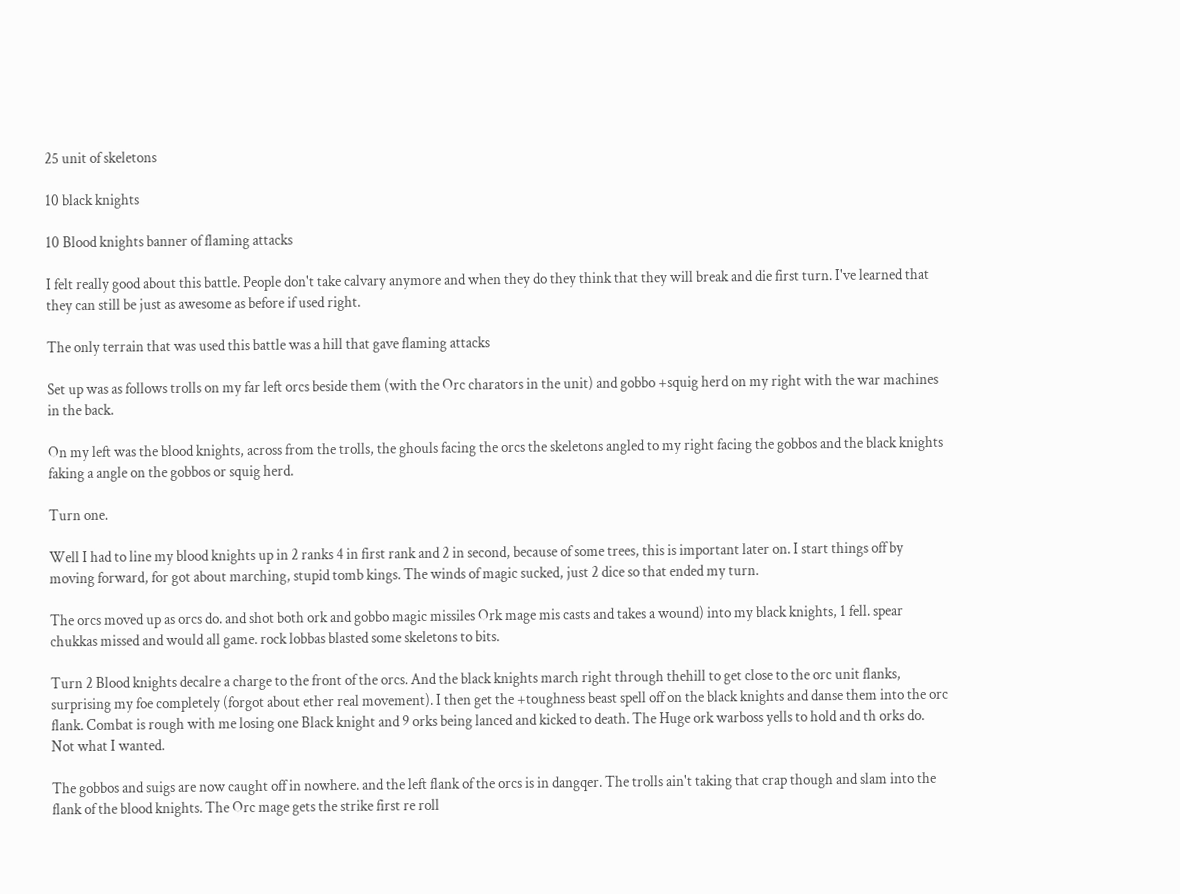25 unit of skeletons

10 black knights

10 Blood knights banner of flaming attacks

I felt really good about this battle. People don't take calvary anymore and when they do they think that they will break and die first turn. I've learned that they can still be just as awesome as before if used right.

The only terrain that was used this battle was a hill that gave flaming attacks

Set up was as follows trolls on my far left orcs beside them (with the Orc charators in the unit) and gobbo +squig herd on my right with the war machines in the back.

On my left was the blood knights, across from the trolls, the ghouls facing the orcs the skeletons angled to my right facing the gobbos and the black knights faking a angle on the gobbos or squig herd.

Turn one.

Well I had to line my blood knights up in 2 ranks 4 in first rank and 2 in second, because of some trees, this is important later on. I start things off by moving forward, for got about marching, stupid tomb kings. The winds of magic sucked, just 2 dice so that ended my turn.

The orcs moved up as orcs do. and shot both ork and gobbo magic missiles Ork mage mis casts and takes a wound) into my black knights, 1 fell. spear chukkas missed and would all game. rock lobbas blasted some skeletons to bits.

Turn 2 Blood knights decalre a charge to the front of the orcs. And the black knights march right through thehill to get close to the orc unit flanks, surprising my foe completely (forgot about ether real movement). I then get the +toughness beast spell off on the black knights and danse them into the orc flank. Combat is rough with me losing one Black knight and 9 orks being lanced and kicked to death. The Huge ork warboss yells to hold and th orks do. Not what I wanted.

The gobbos and suigs are now caught off in nowhere. and the left flank of the orcs is in dangqer. The trolls ain't taking that crap though and slam into the flank of the blood knights. The Orc mage gets the strike first re roll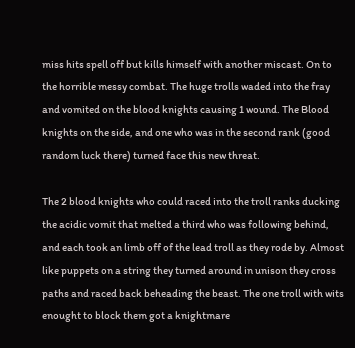miss hits spell off but kills himself with another miscast. On to the horrible messy combat. The huge trolls waded into the fray and vomited on the blood knights causing 1 wound. The Blood knights on the side, and one who was in the second rank (good random luck there) turned face this new threat.

The 2 blood knights who could raced into the troll ranks ducking the acidic vomit that melted a third who was following behind, and each took an limb off of the lead troll as they rode by. Almost like puppets on a string they turned around in unison they cross paths and raced back beheading the beast. The one troll with wits enought to block them got a knightmare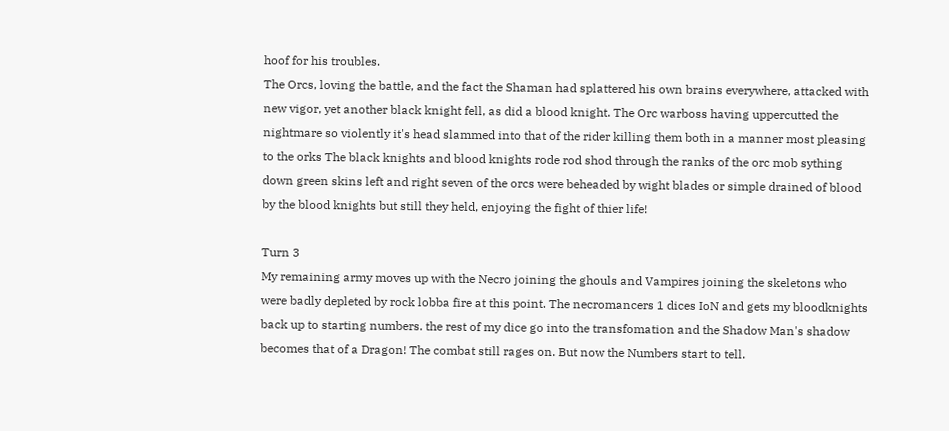hoof for his troubles.
The Orcs, loving the battle, and the fact the Shaman had splattered his own brains everywhere, attacked with new vigor, yet another black knight fell, as did a blood knight. The Orc warboss having uppercutted the nightmare so violently it's head slammed into that of the rider killing them both in a manner most pleasing to the orks The black knights and blood knights rode rod shod through the ranks of the orc mob sything down green skins left and right seven of the orcs were beheaded by wight blades or simple drained of blood by the blood knights but still they held, enjoying the fight of thier life!

Turn 3
My remaining army moves up with the Necro joining the ghouls and Vampires joining the skeletons who were badly depleted by rock lobba fire at this point. The necromancers 1 dices IoN and gets my bloodknights back up to starting numbers. the rest of my dice go into the transfomation and the Shadow Man's shadow becomes that of a Dragon! The combat still rages on. But now the Numbers start to tell.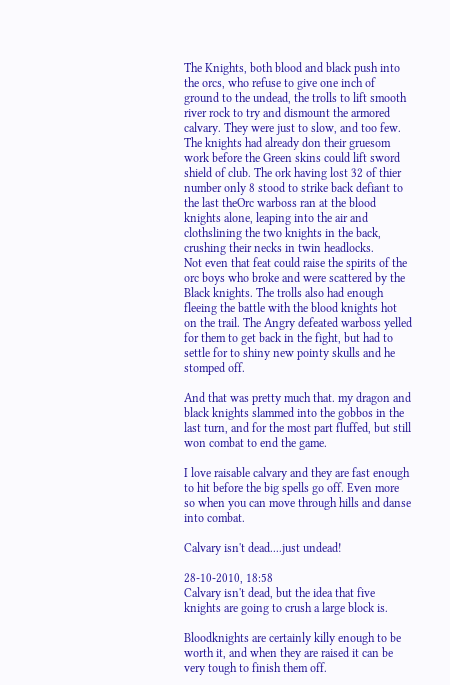The Knights, both blood and black push into the orcs, who refuse to give one inch of ground to the undead, the trolls to lift smooth river rock to try and dismount the armored calvary. They were just to slow, and too few. The knights had already don their gruesom work before the Green skins could lift sword shield of club. The ork having lost 32 of thier number only 8 stood to strike back defiant to the last theOrc warboss ran at the blood knights alone, leaping into the air and clothslining the two knights in the back, crushing their necks in twin headlocks.
Not even that feat could raise the spirits of the orc boys who broke and were scattered by the Black knights. The trolls also had enough fleeing the battle with the blood knights hot on the trail. The Angry defeated warboss yelled for them to get back in the fight, but had to settle for to shiny new pointy skulls and he stomped off.

And that was pretty much that. my dragon and black knights slammed into the gobbos in the last turn, and for the most part fluffed, but still won combat to end the game.

I love raisable calvary and they are fast enough to hit before the big spells go off. Even more so when you can move through hills and danse into combat.

Calvary isn't dead....just undead!

28-10-2010, 18:58
Calvary isn't dead, but the idea that five knights are going to crush a large block is.

Bloodknights are certainly killy enough to be worth it, and when they are raised it can be very tough to finish them off.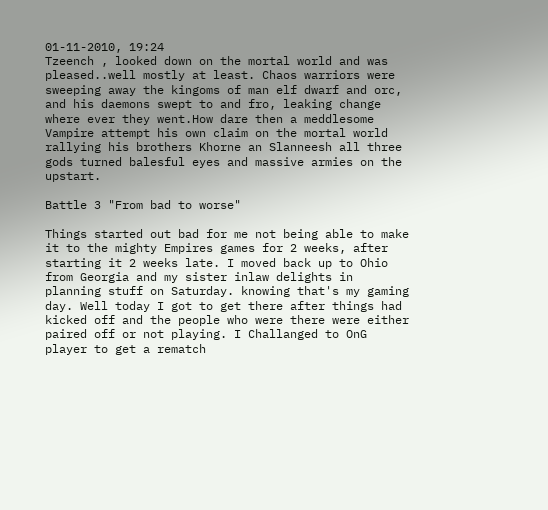01-11-2010, 19:24
Tzeench , looked down on the mortal world and was pleased..well mostly at least. Chaos warriors were sweeping away the kingoms of man elf dwarf and orc, and his daemons swept to and fro, leaking change where ever they went.How dare then a meddlesome Vampire attempt his own claim on the mortal world rallying his brothers Khorne an Slanneesh all three gods turned balesful eyes and massive armies on the upstart.

Battle 3 "From bad to worse"

Things started out bad for me not being able to make it to the mighty Empires games for 2 weeks, after starting it 2 weeks late. I moved back up to Ohio from Georgia and my sister inlaw delights in planning stuff on Saturday. knowing that's my gaming day. Well today I got to get there after things had kicked off and the people who were there were either paired off or not playing. I Challanged to OnG player to get a rematch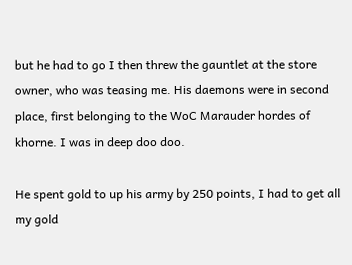but he had to go I then threw the gauntlet at the store owner, who was teasing me. His daemons were in second place, first belonging to the WoC Marauder hordes of khorne. I was in deep doo doo.

He spent gold to up his army by 250 points, I had to get all my gold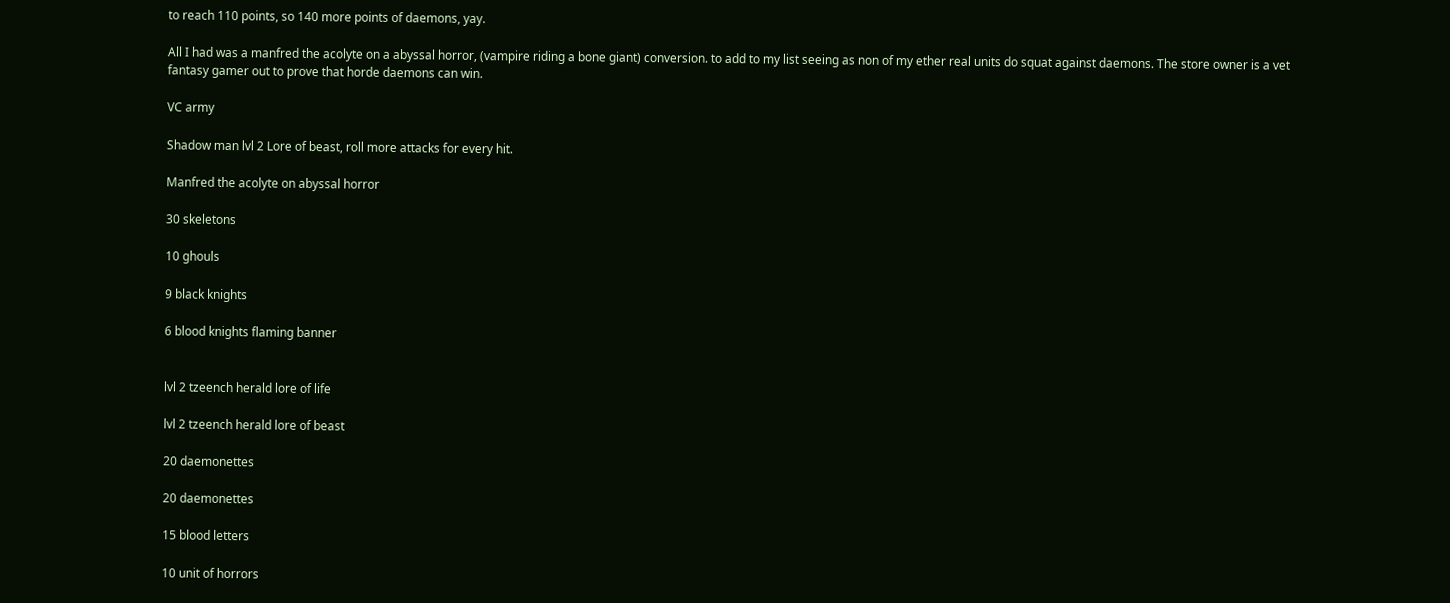to reach 110 points, so 140 more points of daemons, yay.

All I had was a manfred the acolyte on a abyssal horror, (vampire riding a bone giant) conversion. to add to my list seeing as non of my ether real units do squat against daemons. The store owner is a vet fantasy gamer out to prove that horde daemons can win.

VC army

Shadow man lvl 2 Lore of beast, roll more attacks for every hit.

Manfred the acolyte on abyssal horror

30 skeletons

10 ghouls

9 black knights

6 blood knights flaming banner


lvl 2 tzeench herald lore of life

lvl 2 tzeench herald lore of beast

20 daemonettes

20 daemonettes

15 blood letters

10 unit of horrors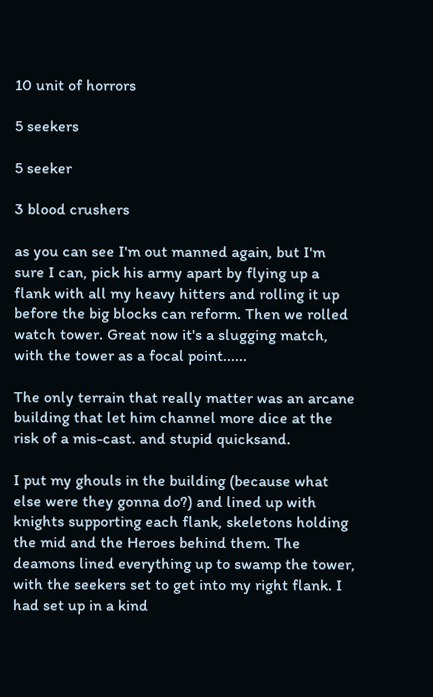10 unit of horrors

5 seekers

5 seeker

3 blood crushers

as you can see I'm out manned again, but I'm sure I can, pick his army apart by flying up a flank with all my heavy hitters and rolling it up before the big blocks can reform. Then we rolled watch tower. Great now it's a slugging match, with the tower as a focal point......

The only terrain that really matter was an arcane building that let him channel more dice at the risk of a mis-cast. and stupid quicksand.

I put my ghouls in the building (because what else were they gonna do?) and lined up with knights supporting each flank, skeletons holding the mid and the Heroes behind them. The deamons lined everything up to swamp the tower, with the seekers set to get into my right flank. I had set up in a kind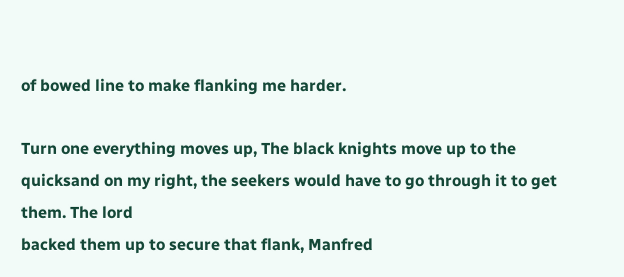of bowed line to make flanking me harder.

Turn one everything moves up, The black knights move up to the quicksand on my right, the seekers would have to go through it to get them. The lord
backed them up to secure that flank, Manfred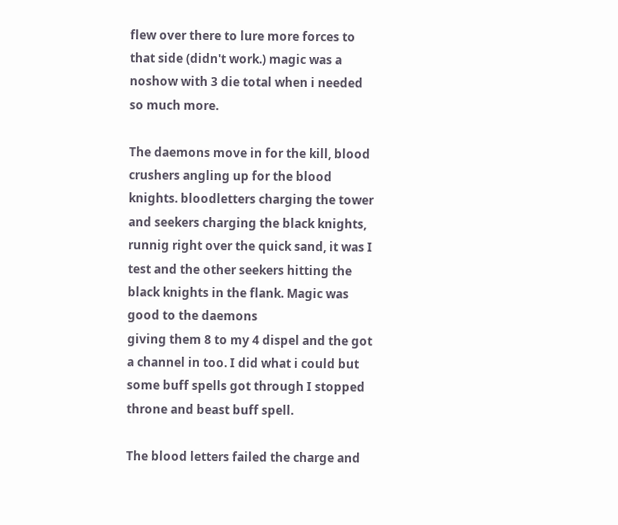flew over there to lure more forces to that side (didn't work.) magic was a noshow with 3 die total when i needed so much more.

The daemons move in for the kill, blood crushers angling up for the blood knights. bloodletters charging the tower and seekers charging the black knights, runnig right over the quick sand, it was I test and the other seekers hitting the black knights in the flank. Magic was good to the daemons
giving them 8 to my 4 dispel and the got a channel in too. I did what i could but some buff spells got through I stopped throne and beast buff spell.

The blood letters failed the charge and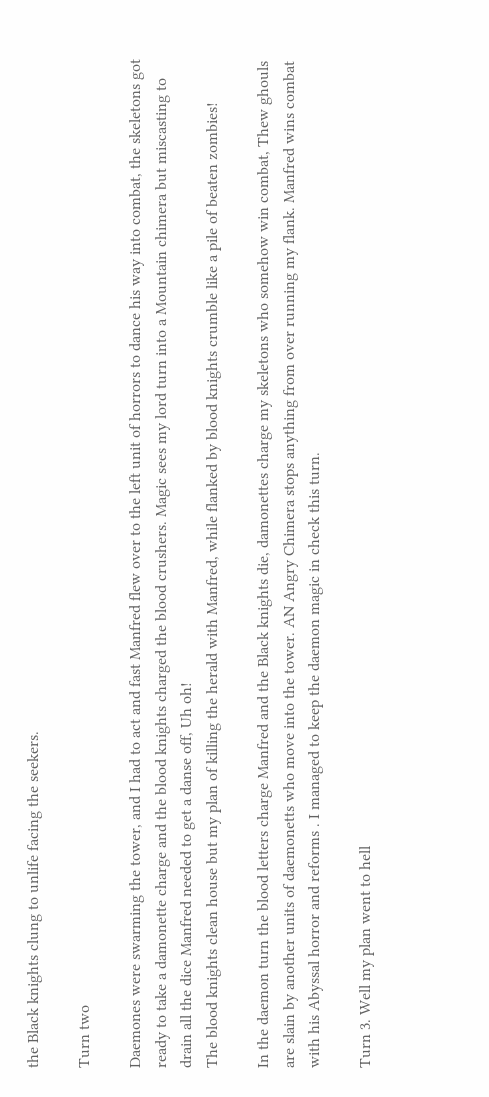the Black knights clung to unlife facing the seekers.

Turn two

Daemones were swarming the tower, and I had to act and fast Manfred flew over to the left unit of horrors to dance his way into combat, the skeletons got ready to take a damonette charge and the blood knights charged the blood crushers. Magic sees my lord turn into a Mountain chimera but miscasting to drain all the dice Manfred needed to get a danse off, Uh oh!
The blood knights clean house but my plan of killing the herald with Manfred, while flanked by blood knights crumble like a pile of beaten zombies!

In the daemon turn the blood letters charge Manfred and the Black knights die, damonettes charge my skeletons who somehow win combat, Thew ghouls are slain by another units of daemonetts who move into the tower. AN Angry Chimera stops anything from over running my flank. Manfred wins combat with his Abyssal horror and reforms . I managed to keep the daemon magic in check this turn.

Turn 3. Well my plan went to hell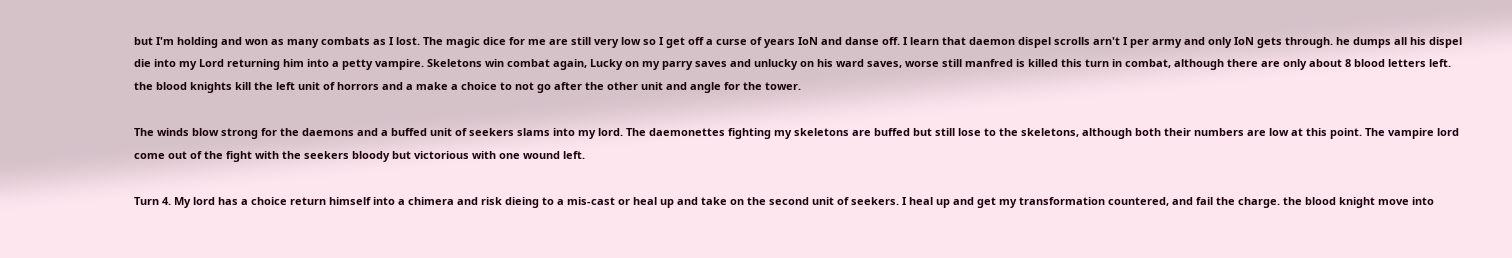but I'm holding and won as many combats as I lost. The magic dice for me are still very low so I get off a curse of years IoN and danse off. I learn that daemon dispel scrolls arn't I per army and only IoN gets through. he dumps all his dispel die into my Lord returning him into a petty vampire. Skeletons win combat again, Lucky on my parry saves and unlucky on his ward saves, worse still manfred is killed this turn in combat, although there are only about 8 blood letters left.
the blood knights kill the left unit of horrors and a make a choice to not go after the other unit and angle for the tower.

The winds blow strong for the daemons and a buffed unit of seekers slams into my lord. The daemonettes fighting my skeletons are buffed but still lose to the skeletons, although both their numbers are low at this point. The vampire lord come out of the fight with the seekers bloody but victorious with one wound left.

Turn 4. My lord has a choice return himself into a chimera and risk dieing to a mis-cast or heal up and take on the second unit of seekers. I heal up and get my transformation countered, and fail the charge. the blood knight move into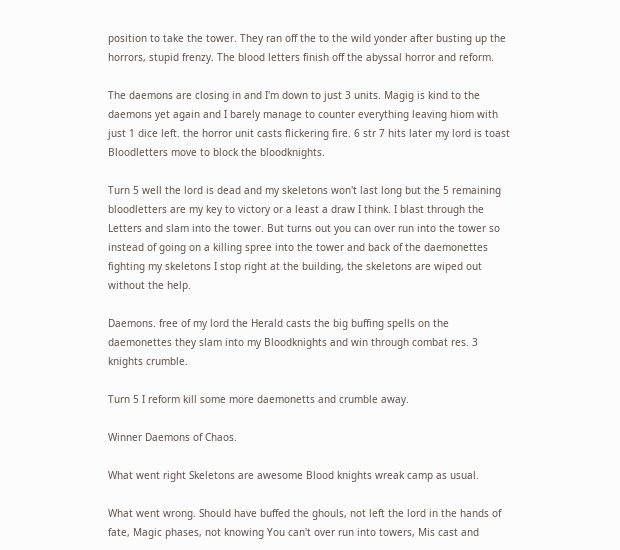position to take the tower. They ran off the to the wild yonder after busting up the horrors, stupid frenzy. The blood letters finish off the abyssal horror and reform.

The daemons are closing in and I'm down to just 3 units. Magig is kind to the daemons yet again and I barely manage to counter everything leaving hiom with just 1 dice left. the horror unit casts flickering fire. 6 str 7 hits later my lord is toast Bloodletters move to block the bloodknights.

Turn 5 well the lord is dead and my skeletons won't last long but the 5 remaining bloodletters are my key to victory or a least a draw I think. I blast through the Letters and slam into the tower. But turns out you can over run into the tower so instead of going on a killing spree into the tower and back of the daemonettes fighting my skeletons I stop right at the building, the skeletons are wiped out without the help.

Daemons. free of my lord the Herald casts the big buffing spells on the daemonettes they slam into my Bloodknights and win through combat res. 3 knights crumble.

Turn 5 I reform kill some more daemonetts and crumble away.

Winner Daemons of Chaos.

What went right Skeletons are awesome Blood knights wreak camp as usual.

What went wrong. Should have buffed the ghouls, not left the lord in the hands of fate, Magic phases, not knowing You can't over run into towers, Mis cast and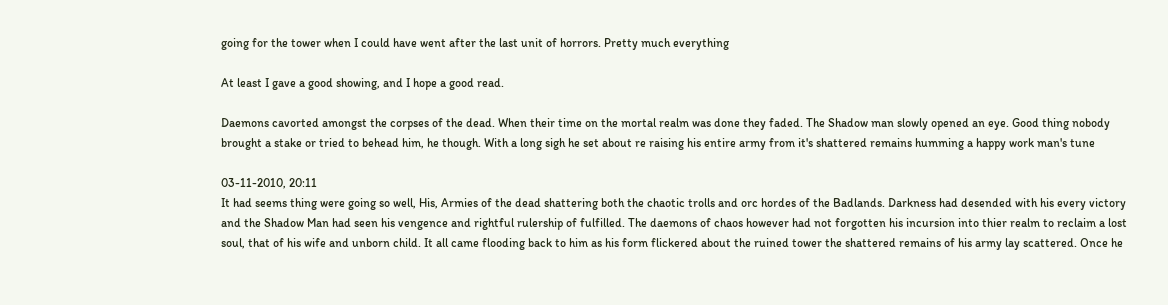going for the tower when I could have went after the last unit of horrors. Pretty much everything

At least I gave a good showing, and I hope a good read.

Daemons cavorted amongst the corpses of the dead. When their time on the mortal realm was done they faded. The Shadow man slowly opened an eye. Good thing nobody brought a stake or tried to behead him, he though. With a long sigh he set about re raising his entire army from it's shattered remains humming a happy work man's tune

03-11-2010, 20:11
It had seems thing were going so well, His, Armies of the dead shattering both the chaotic trolls and orc hordes of the Badlands. Darkness had desended with his every victory and the Shadow Man had seen his vengence and rightful rulership of fulfilled. The daemons of chaos however had not forgotten his incursion into thier realm to reclaim a lost soul, that of his wife and unborn child. It all came flooding back to him as his form flickered about the ruined tower the shattered remains of his army lay scattered. Once he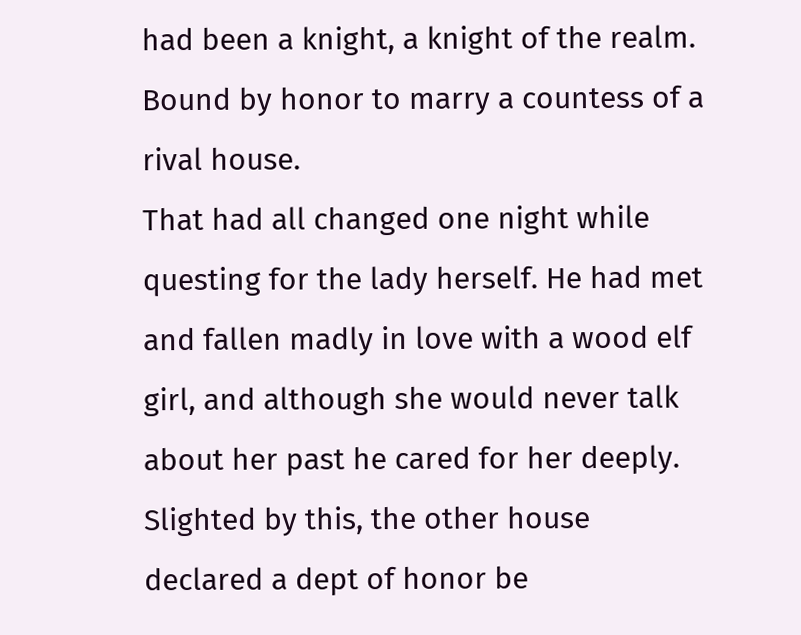had been a knight, a knight of the realm. Bound by honor to marry a countess of a rival house.
That had all changed one night while questing for the lady herself. He had met and fallen madly in love with a wood elf girl, and although she would never talk about her past he cared for her deeply. Slighted by this, the other house declared a dept of honor be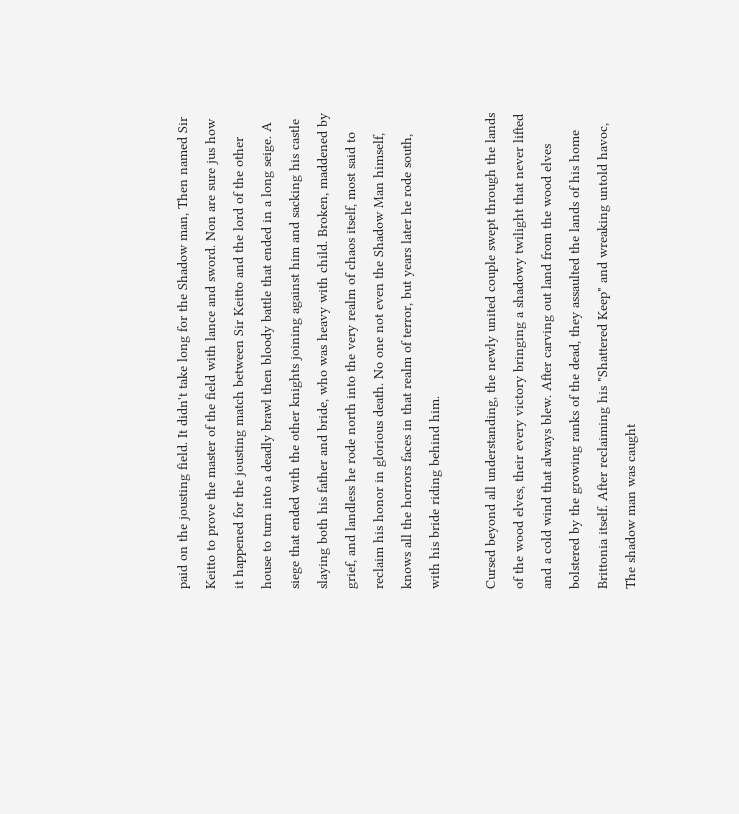paid on the jousting field. It didn't take long for the Shadow man, Then named Sir Keitto to prove the master of the field with lance and sword. Non are sure jus how it happened for the jousting match between Sir Keitto and the lord of the other house to turn into a deadly brawl then bloody battle that ended in a long seige. A siege that ended with the other knights joining against him and sacking his castle slaying both his father and bride, who was heavy with child. Broken, maddened by grief, and landless he rode north into the very realm of chaos itself, most said to reclaim his honor in glorious death. No one not even the Shadow Man himself, knows all the horrors faces in that realm of terror, but years later he rode south, with his bride riding behind him.

Cursed beyond all understanding, the newly united couple swept through the lands of the wood elves, their every victory bringing a shadowy twilight that never lifted and a cold wind that always blew. After carving out land from the wood elves bolstered by the growing ranks of the dead, they assaulted the lands of his home Brittonia itself. After reclaiming his "Shattered Keep" and wreaking untold havoc, The shadow man was caught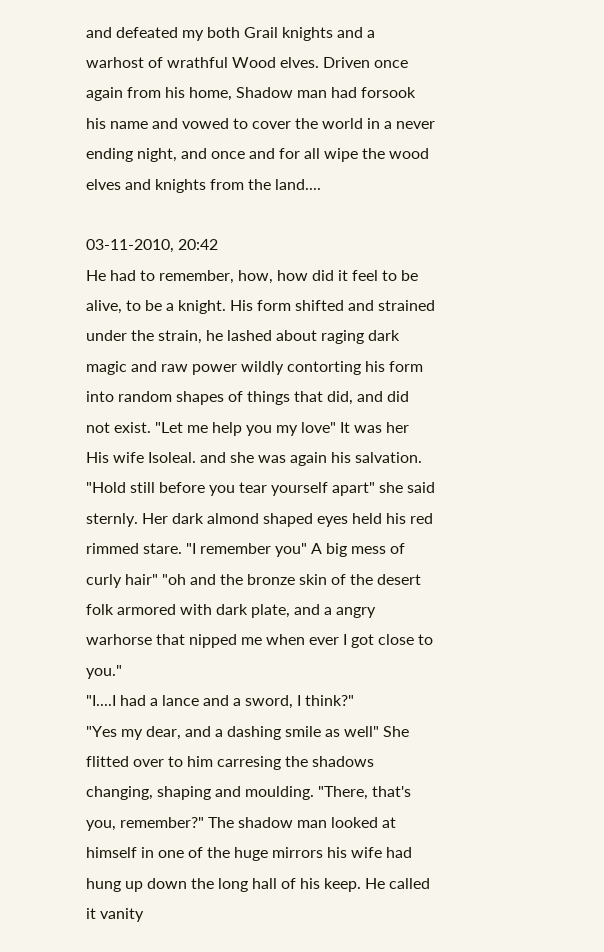and defeated my both Grail knights and a warhost of wrathful Wood elves. Driven once again from his home, Shadow man had forsook his name and vowed to cover the world in a never ending night, and once and for all wipe the wood elves and knights from the land....

03-11-2010, 20:42
He had to remember, how, how did it feel to be alive, to be a knight. His form shifted and strained under the strain, he lashed about raging dark magic and raw power wildly contorting his form into random shapes of things that did, and did not exist. "Let me help you my love" It was her His wife Isoleal. and she was again his salvation. "Hold still before you tear yourself apart" she said sternly. Her dark almond shaped eyes held his red rimmed stare. "I remember you" A big mess of curly hair" "oh and the bronze skin of the desert folk armored with dark plate, and a angry warhorse that nipped me when ever I got close to you."
"I....I had a lance and a sword, I think?"
"Yes my dear, and a dashing smile as well" She flitted over to him carresing the shadows changing, shaping and moulding. "There, that's you, remember?" The shadow man looked at himself in one of the huge mirrors his wife had hung up down the long hall of his keep. He called it vanity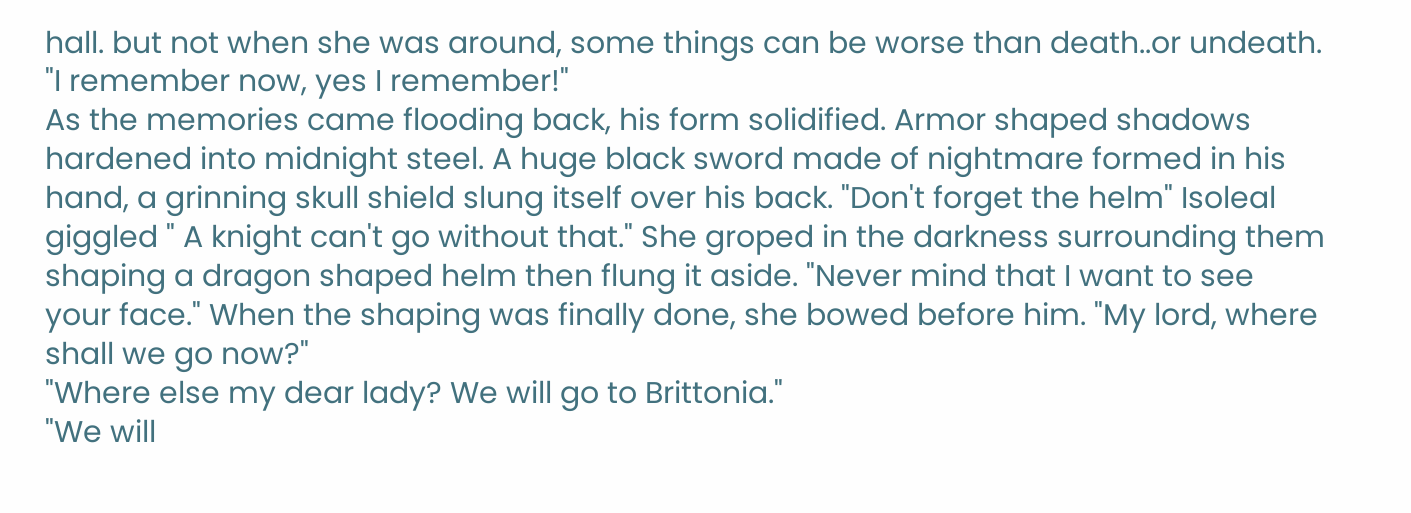hall. but not when she was around, some things can be worse than death..or undeath. "I remember now, yes I remember!"
As the memories came flooding back, his form solidified. Armor shaped shadows hardened into midnight steel. A huge black sword made of nightmare formed in his hand, a grinning skull shield slung itself over his back. "Don't forget the helm" Isoleal giggled " A knight can't go without that." She groped in the darkness surrounding them shaping a dragon shaped helm then flung it aside. "Never mind that I want to see your face." When the shaping was finally done, she bowed before him. "My lord, where shall we go now?"
"Where else my dear lady? We will go to Brittonia."
"We will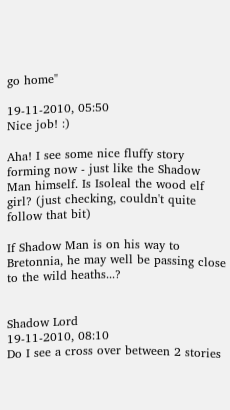go home"

19-11-2010, 05:50
Nice job! :)

Aha! I see some nice fluffy story forming now - just like the Shadow Man himself. Is Isoleal the wood elf girl? (just checking, couldn't quite follow that bit)

If Shadow Man is on his way to Bretonnia, he may well be passing close to the wild heaths...?


Shadow Lord
19-11-2010, 08:10
Do I see a cross over between 2 stories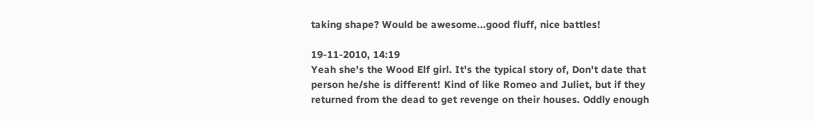taking shape? Would be awesome...good fluff, nice battles!

19-11-2010, 14:19
Yeah she's the Wood Elf girl. It's the typical story of, Don't date that person he/she is different! Kind of like Romeo and Juliet, but if they returned from the dead to get revenge on their houses. Oddly enough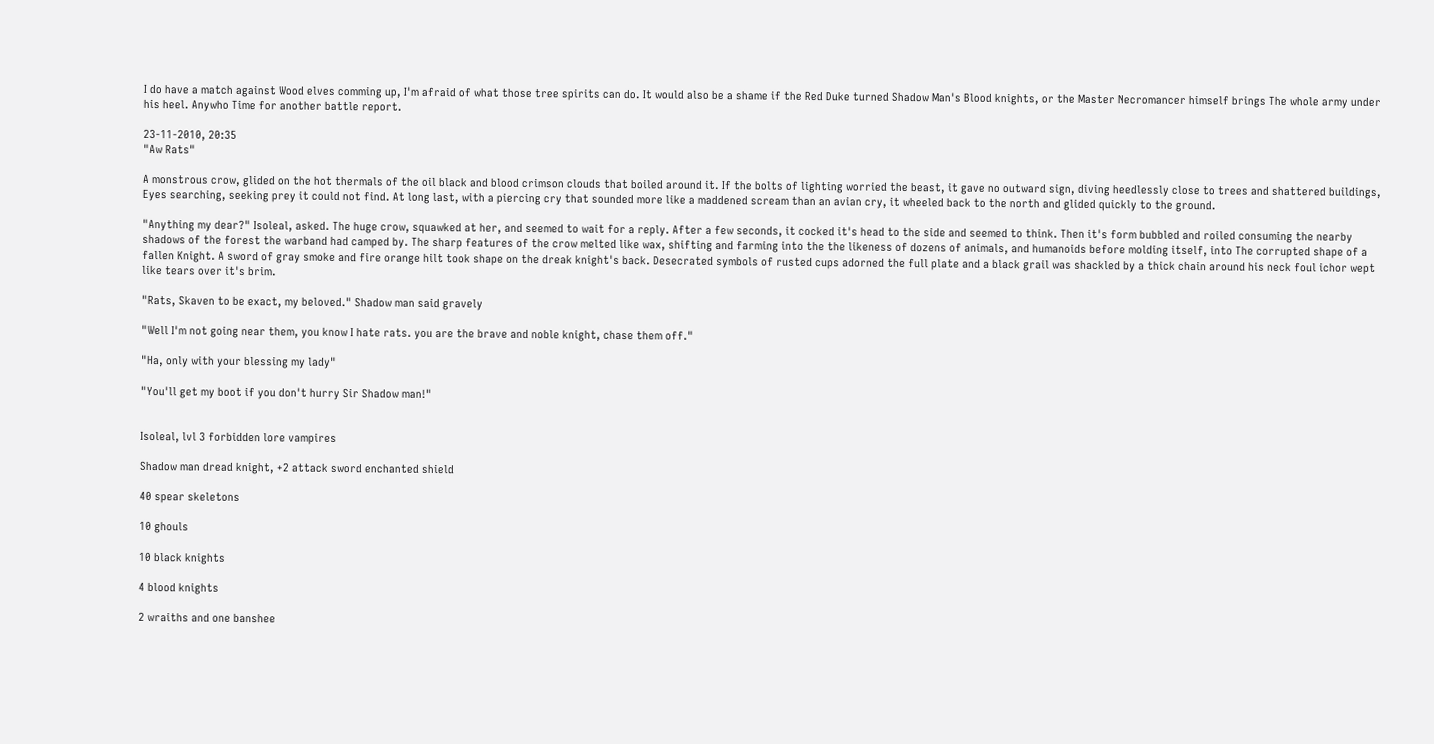I do have a match against Wood elves comming up, I'm afraid of what those tree spirits can do. It would also be a shame if the Red Duke turned Shadow Man's Blood knights, or the Master Necromancer himself brings The whole army under his heel. Anywho Time for another battle report.

23-11-2010, 20:35
"Aw Rats"

A monstrous crow, glided on the hot thermals of the oil black and blood crimson clouds that boiled around it. If the bolts of lighting worried the beast, it gave no outward sign, diving heedlessly close to trees and shattered buildings, Eyes searching, seeking prey it could not find. At long last, with a piercing cry that sounded more like a maddened scream than an avian cry, it wheeled back to the north and glided quickly to the ground.

"Anything my dear?" Isoleal, asked. The huge crow, squawked at her, and seemed to wait for a reply. After a few seconds, it cocked it's head to the side and seemed to think. Then it's form bubbled and roiled consuming the nearby shadows of the forest the warband had camped by. The sharp features of the crow melted like wax, shifting and farming into the the likeness of dozens of animals, and humanoids before molding itself, into The corrupted shape of a fallen Knight. A sword of gray smoke and fire orange hilt took shape on the dreak knight's back. Desecrated symbols of rusted cups adorned the full plate and a black grail was shackled by a thick chain around his neck foul ichor wept like tears over it's brim.

"Rats, Skaven to be exact, my beloved." Shadow man said gravely

"Well I'm not going near them, you know I hate rats. you are the brave and noble knight, chase them off."

"Ha, only with your blessing my lady"

"You'll get my boot if you don't hurry Sir Shadow man!"


Isoleal, lvl 3 forbidden lore vampires

Shadow man dread knight, +2 attack sword enchanted shield

40 spear skeletons

10 ghouls

10 black knights

4 blood knights

2 wraiths and one banshee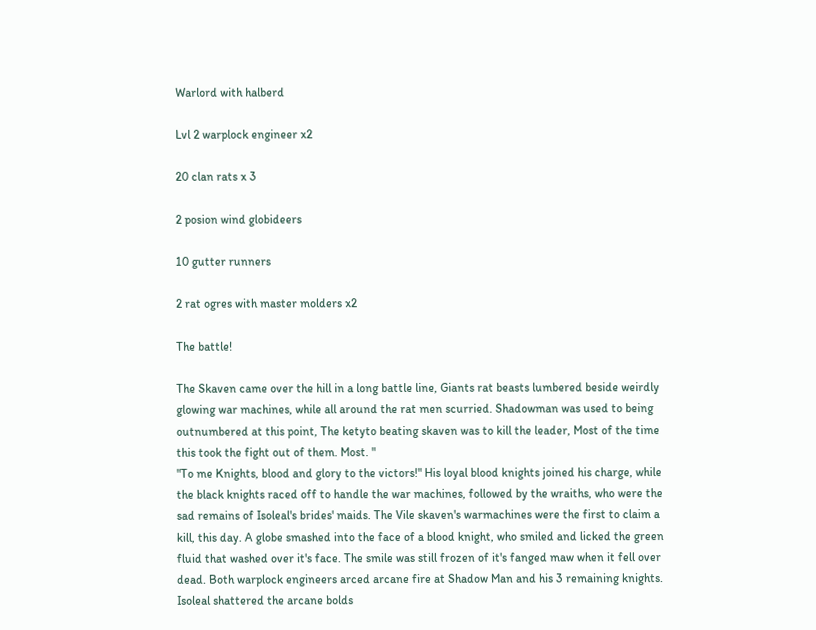Warlord with halberd

Lvl 2 warplock engineer x2

20 clan rats x 3

2 posion wind globideers

10 gutter runners

2 rat ogres with master molders x2

The battle!

The Skaven came over the hill in a long battle line, Giants rat beasts lumbered beside weirdly glowing war machines, while all around the rat men scurried. Shadowman was used to being outnumbered at this point, The ketyto beating skaven was to kill the leader, Most of the time this took the fight out of them. Most. "
"To me Knights, blood and glory to the victors!" His loyal blood knights joined his charge, while the black knights raced off to handle the war machines, followed by the wraiths, who were the sad remains of Isoleal's brides' maids. The Vile skaven's warmachines were the first to claim a kill, this day. A globe smashed into the face of a blood knight, who smiled and licked the green fluid that washed over it's face. The smile was still frozen of it's fanged maw when it fell over dead. Both warplock engineers arced arcane fire at Shadow Man and his 3 remaining knights. Isoleal shattered the arcane bolds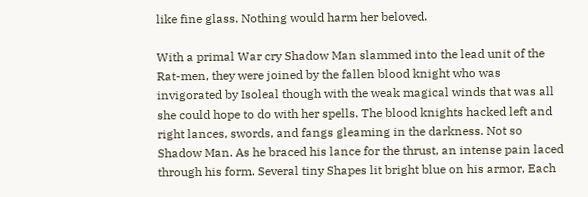like fine glass. Nothing would harm her beloved.

With a primal War cry Shadow Man slammed into the lead unit of the Rat-men, they were joined by the fallen blood knight who was invigorated by Isoleal though with the weak magical winds that was all she could hope to do with her spells. The blood knights hacked left and right lances, swords, and fangs gleaming in the darkness. Not so Shadow Man. As he braced his lance for the thrust, an intense pain laced through his form. Several tiny Shapes lit bright blue on his armor, Each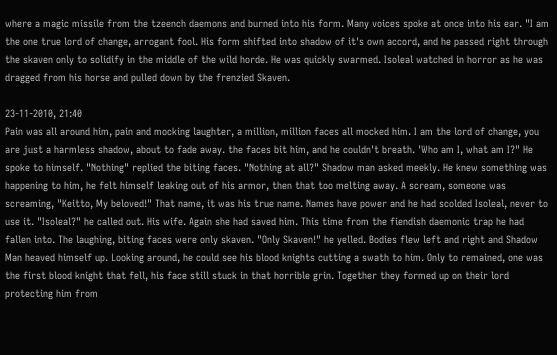where a magic missile from the tzeench daemons and burned into his form. Many voices spoke at once into his ear. "I am the one true lord of change, arrogant fool. His form shifted into shadow of it's own accord, and he passed right through the skaven only to solidify in the middle of the wild horde. He was quickly swarmed. Isoleal watched in horror as he was dragged from his horse and pulled down by the frenzied Skaven.

23-11-2010, 21:40
Pain was all around him, pain and mocking laughter, a million, million faces all mocked him. I am the lord of change, you are just a harmless shadow, about to fade away. the faces bit him, and he couldn't breath. 'Who am I, what am I?" He spoke to himself. "Nothing" replied the biting faces. "Nothing at all?" Shadow man asked meekly. He knew something was happening to him, he felt himself leaking out of his armor, then that too melting away. A scream, someone was screaming, "Keitto, My beloved!" That name, it was his true name. Names have power and he had scolded Isoleal, never to use it. "Isoleal?" he called out. His wife. Again she had saved him. This time from the fiendish daemonic trap he had fallen into. The laughing, biting faces were only skaven. "Only Skaven!" he yelled. Bodies flew left and right and Shadow Man heaved himself up. Looking around, he could see his blood knights cutting a swath to him. Only to remained, one was the first blood knight that fell, his face still stuck in that horrible grin. Together they formed up on their lord protecting him from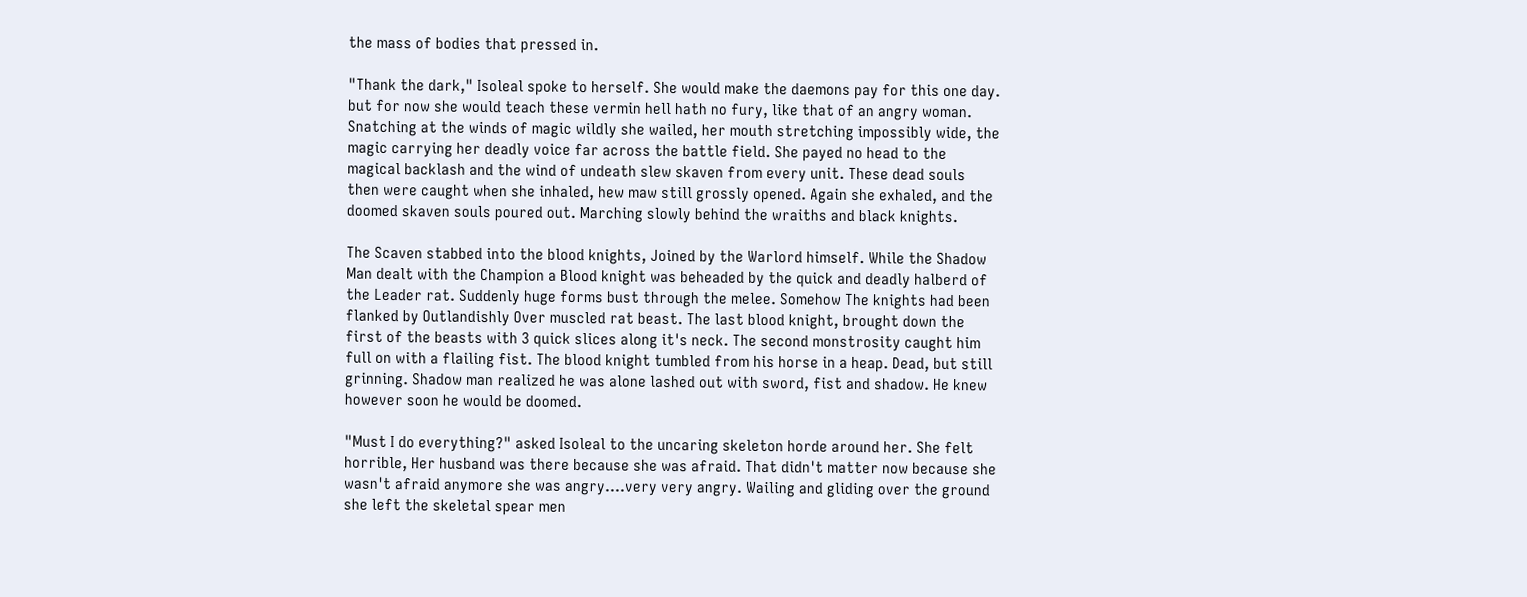the mass of bodies that pressed in.

"Thank the dark," Isoleal spoke to herself. She would make the daemons pay for this one day. but for now she would teach these vermin hell hath no fury, like that of an angry woman. Snatching at the winds of magic wildly she wailed, her mouth stretching impossibly wide, the magic carrying her deadly voice far across the battle field. She payed no head to the magical backlash and the wind of undeath slew skaven from every unit. These dead souls then were caught when she inhaled, hew maw still grossly opened. Again she exhaled, and the doomed skaven souls poured out. Marching slowly behind the wraiths and black knights.

The Scaven stabbed into the blood knights, Joined by the Warlord himself. While the Shadow Man dealt with the Champion a Blood knight was beheaded by the quick and deadly halberd of the Leader rat. Suddenly huge forms bust through the melee. Somehow The knights had been flanked by Outlandishly Over muscled rat beast. The last blood knight, brought down the first of the beasts with 3 quick slices along it's neck. The second monstrosity caught him full on with a flailing fist. The blood knight tumbled from his horse in a heap. Dead, but still grinning. Shadow man realized he was alone lashed out with sword, fist and shadow. He knew however soon he would be doomed.

"Must I do everything?" asked Isoleal to the uncaring skeleton horde around her. She felt horrible, Her husband was there because she was afraid. That didn't matter now because she wasn't afraid anymore she was angry....very very angry. Wailing and gliding over the ground she left the skeletal spear men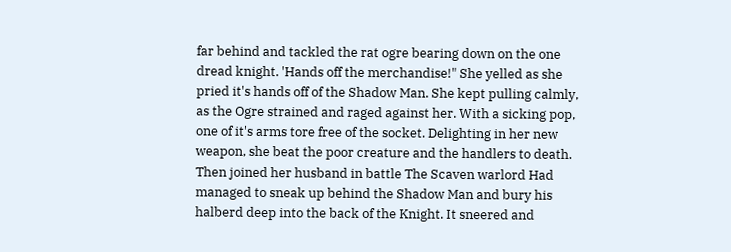far behind and tackled the rat ogre bearing down on the one dread knight. 'Hands off the merchandise!" She yelled as she pried it's hands off of the Shadow Man. She kept pulling calmly, as the Ogre strained and raged against her. With a sicking pop, one of it's arms tore free of the socket. Delighting in her new weapon, she beat the poor creature and the handlers to death. Then joined her husband in battle The Scaven warlord Had managed to sneak up behind the Shadow Man and bury his halberd deep into the back of the Knight. It sneered and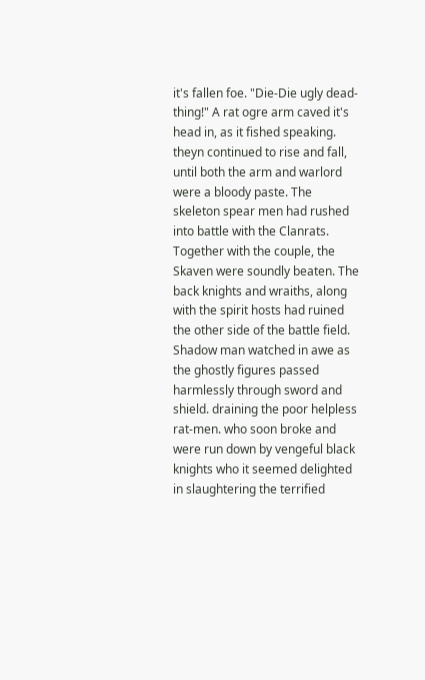it's fallen foe. "Die-Die ugly dead-thing!" A rat ogre arm caved it's head in, as it fished speaking. theyn continued to rise and fall, until both the arm and warlord were a bloody paste. The skeleton spear men had rushed into battle with the Clanrats. Together with the couple, the Skaven were soundly beaten. The back knights and wraiths, along with the spirit hosts had ruined the other side of the battle field. Shadow man watched in awe as the ghostly figures passed harmlessly through sword and shield. draining the poor helpless rat-men. who soon broke and were run down by vengeful black knights who it seemed delighted in slaughtering the terrified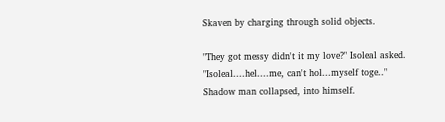Skaven by charging through solid objects.

"They got messy didn't it my love?" Isoleal asked.
"Isoleal....hel....me, can't hol...myself toge.."
Shadow man collapsed, into himself.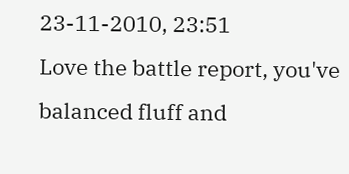23-11-2010, 23:51
Love the battle report, you've balanced fluff and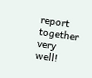report together very well!